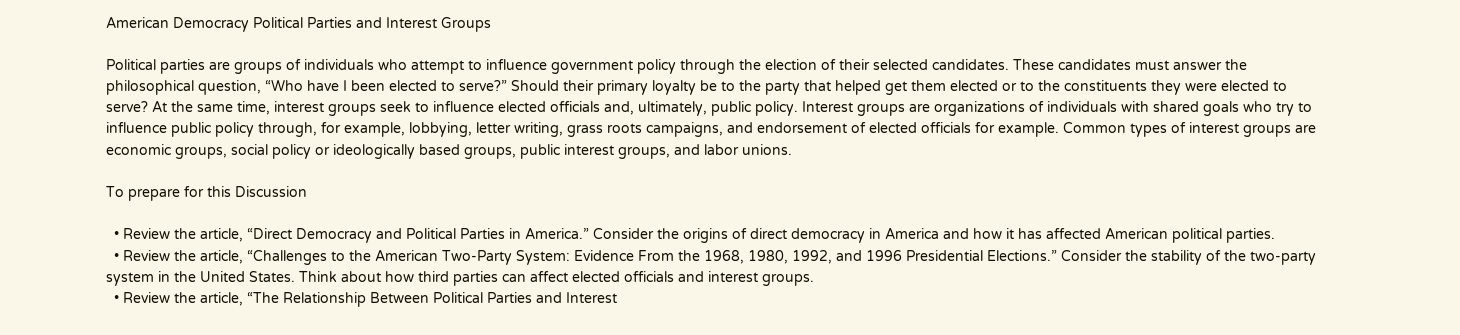American Democracy Political Parties and Interest Groups

Political parties are groups of individuals who attempt to influence government policy through the election of their selected candidates. These candidates must answer the philosophical question, “Who have I been elected to serve?” Should their primary loyalty be to the party that helped get them elected or to the constituents they were elected to serve? At the same time, interest groups seek to influence elected officials and, ultimately, public policy. Interest groups are organizations of individuals with shared goals who try to influence public policy through, for example, lobbying, letter writing, grass roots campaigns, and endorsement of elected officials for example. Common types of interest groups are economic groups, social policy or ideologically based groups, public interest groups, and labor unions.

To prepare for this Discussion

  • Review the article, “Direct Democracy and Political Parties in America.” Consider the origins of direct democracy in America and how it has affected American political parties.
  • Review the article, “Challenges to the American Two-Party System: Evidence From the 1968, 1980, 1992, and 1996 Presidential Elections.” Consider the stability of the two-party system in the United States. Think about how third parties can affect elected officials and interest groups.
  • Review the article, “The Relationship Between Political Parties and Interest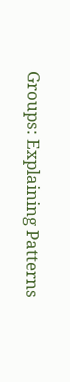Groups: Explaining Patterns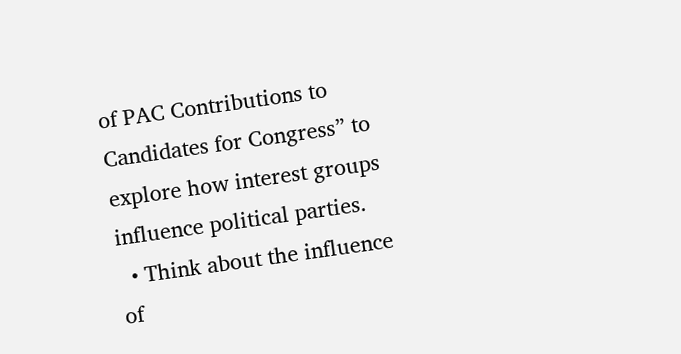of PAC Contributions to Candidates for Congress” to explore how interest groups influence political parties.
  • Think about the influence of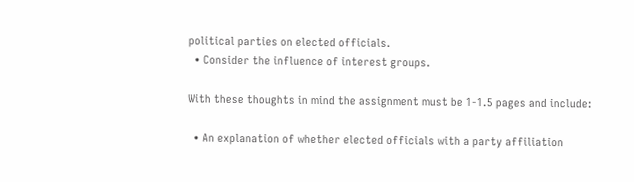political parties on elected officials.
  • Consider the influence of interest groups.

With these thoughts in mind the assignment must be 1-1.5 pages and include:

  • An explanation of whether elected officials with a party affiliation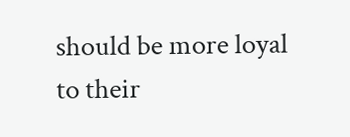should be more loyal to their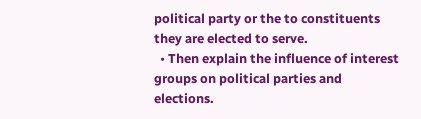political party or the to constituents they are elected to serve.
  • Then explain the influence of interest groups on political parties and elections.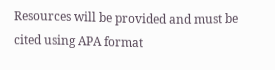Resources will be provided and must be cited using APA format